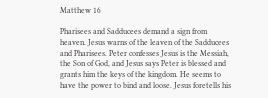Matthew 16

Pharisees and Sadducees demand a sign from heaven. Jesus warns of the leaven of the Sadducees and Pharisees. Peter confesses Jesus is the Messiah, the Son of God, and Jesus says Peter is blessed and grants him the keys of the kingdom. He seems to have the power to bind and loose. Jesus foretells his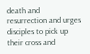death and resurrection and urges disciples to pick up their cross and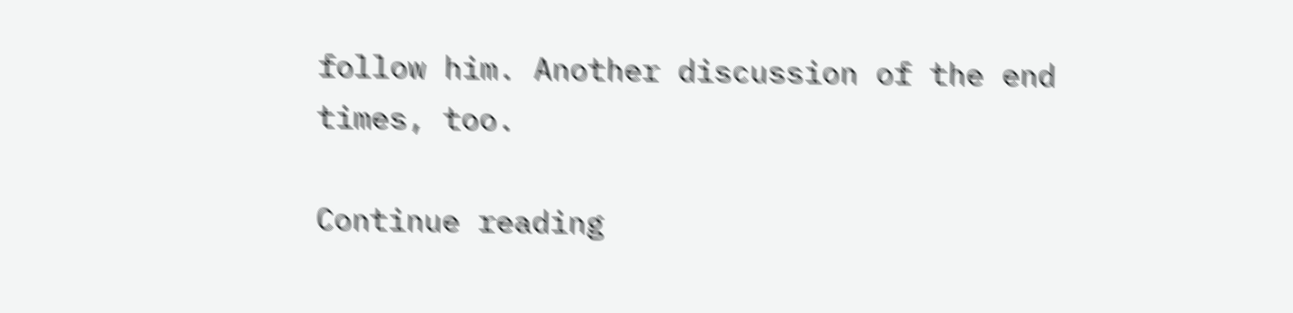follow him. Another discussion of the end times, too.

Continue reading